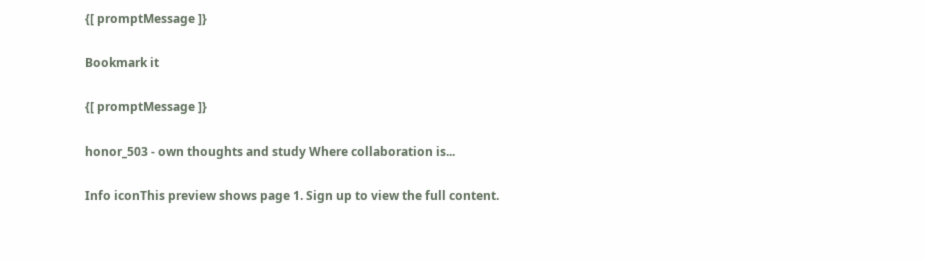{[ promptMessage ]}

Bookmark it

{[ promptMessage ]}

honor_503 - own thoughts and study Where collaboration is...

Info iconThis preview shows page 1. Sign up to view the full content.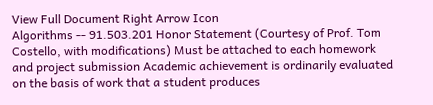View Full Document Right Arrow Icon
Algorithms -- 91.503.201 Honor Statement (Courtesy of Prof. Tom Costello, with modifications) Must be attached to each homework and project submission Academic achievement is ordinarily evaluated on the basis of work that a student produces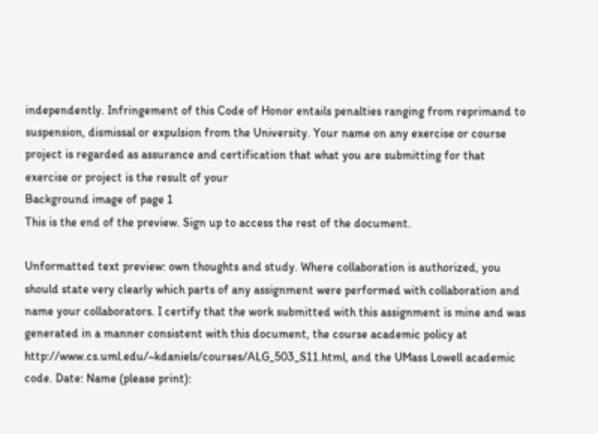independently. Infringement of this Code of Honor entails penalties ranging from reprimand to suspension, dismissal or expulsion from the University. Your name on any exercise or course project is regarded as assurance and certification that what you are submitting for that exercise or project is the result of your
Background image of page 1
This is the end of the preview. Sign up to access the rest of the document.

Unformatted text preview: own thoughts and study. Where collaboration is authorized, you should state very clearly which parts of any assignment were performed with collaboration and name your collaborators. I certify that the work submitted with this assignment is mine and was generated in a manner consistent with this document, the course academic policy at http://www.cs.uml.edu/~kdaniels/courses/ALG_503_S11.html, and the UMass Lowell academic code. Date: Name (please print):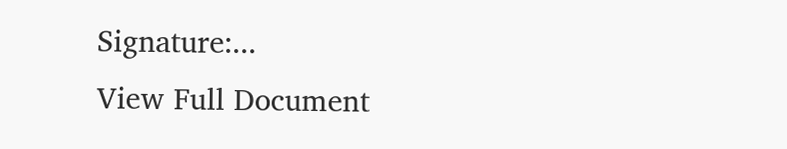Signature:...
View Full Document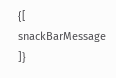{[ snackBarMessage ]}